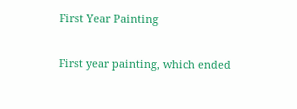First Year Painting

First year painting, which ended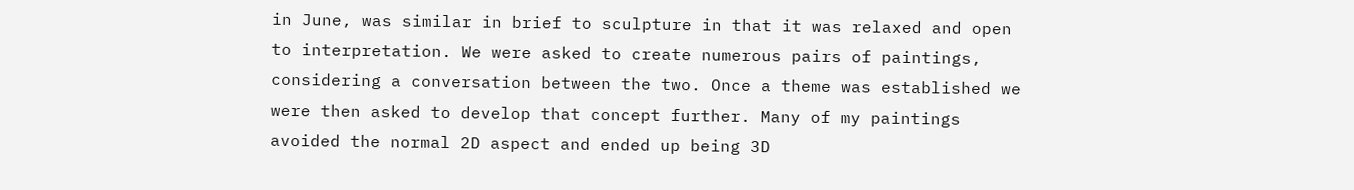in June, was similar in brief to sculpture in that it was relaxed and open to interpretation. We were asked to create numerous pairs of paintings, considering a conversation between the two. Once a theme was established we were then asked to develop that concept further. Many of my paintings avoided the normal 2D aspect and ended up being 3D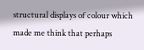structural displays of colour which made me think that perhaps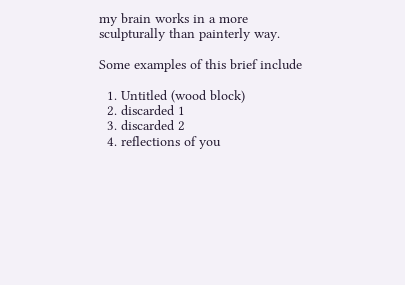my brain works in a more sculpturally than painterly way.

Some examples of this brief include

  1. Untitled (wood block)
  2. discarded 1
  3. discarded 2
  4. reflections of you